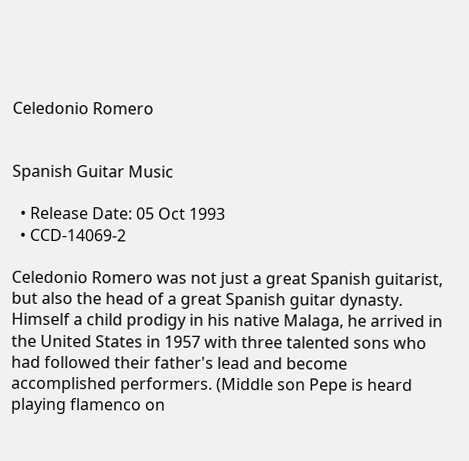Celedonio Romero


Spanish Guitar Music

  • Release Date: 05 Oct 1993
  • CCD-14069-2

Celedonio Romero was not just a great Spanish guitarist, but also the head of a great Spanish guitar dynasty. Himself a child prodigy in his native Malaga, he arrived in the United States in 1957 with three talented sons who had followed their father's lead and become accomplished performers. (Middle son Pepe is heard playing flamenco on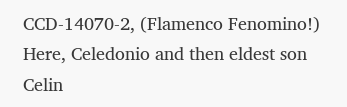CCD-14070-2, (Flamenco Fenomino!) Here, Celedonio and then eldest son Celin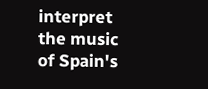interpret the music of Spain's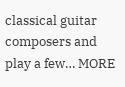classical guitar composers and play a few… MORE